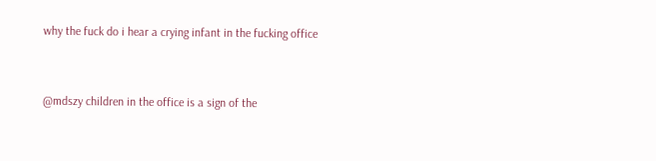why the fuck do i hear a crying infant in the fucking office


@mdszy children in the office is a sign of the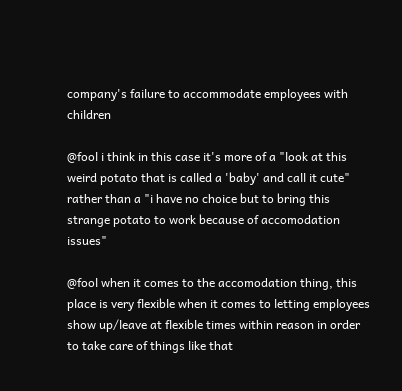company's failure to accommodate employees with children

@fool i think in this case it's more of a "look at this weird potato that is called a 'baby' and call it cute" rather than a "i have no choice but to bring this strange potato to work because of accomodation issues"

@fool when it comes to the accomodation thing, this place is very flexible when it comes to letting employees show up/leave at flexible times within reason in order to take care of things like that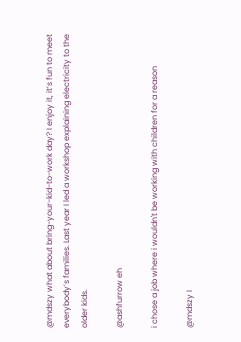@mdszy what about bring-your-kid-to-work day? I enjoy it, it’s fun to meet everybody’s families. Last year I led a workshop explaining electricity to the older kids.

@ashfurrow eh

i chose a job where i wouldn't be working with children for a reason

@mdszy I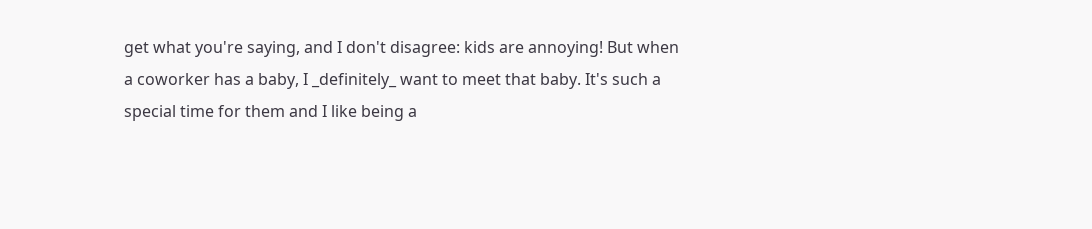get what you're saying, and I don't disagree: kids are annoying! But when a coworker has a baby, I _definitely_ want to meet that baby. It's such a special time for them and I like being a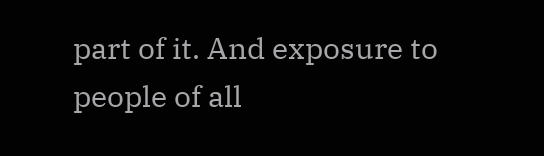part of it. And exposure to people of all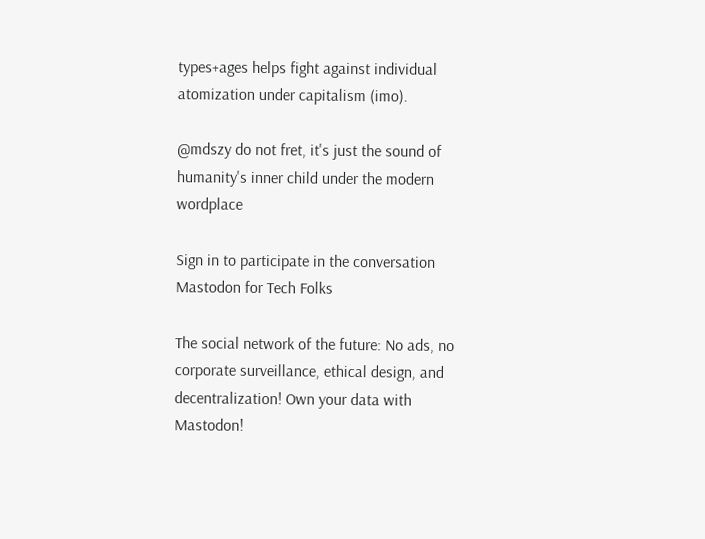types+ages helps fight against individual atomization under capitalism (imo).

@mdszy do not fret, it's just the sound of humanity's inner child under the modern wordplace

Sign in to participate in the conversation
Mastodon for Tech Folks

The social network of the future: No ads, no corporate surveillance, ethical design, and decentralization! Own your data with Mastodon!